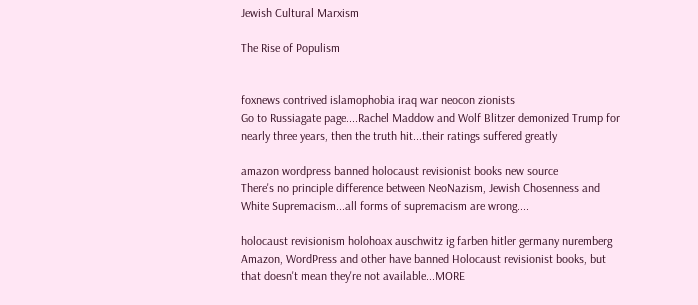Jewish Cultural Marxism

The Rise of Populism


foxnews contrived islamophobia iraq war neocon zionists
Go to Russiagate page....Rachel Maddow and Wolf Blitzer demonized Trump for nearly three years, then the truth hit...their ratings suffered greatly

amazon wordpress banned holocaust revisionist books new source
There's no principle difference between NeoNazism, Jewish Chosenness and White Supremacism...all forms of supremacism are wrong....

holocaust revisionism holohoax auschwitz ig farben hitler germany nuremberg
Amazon, WordPress and other have banned Holocaust revisionist books, but that doesn't mean they're not available...MORE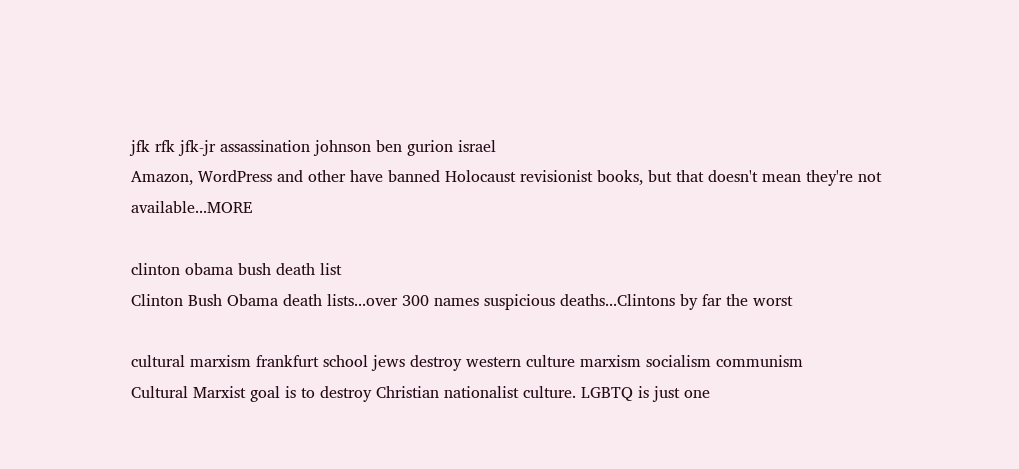jfk rfk jfk-jr assassination johnson ben gurion israel
Amazon, WordPress and other have banned Holocaust revisionist books, but that doesn't mean they're not available...MORE

clinton obama bush death list
Clinton Bush Obama death lists...over 300 names suspicious deaths...Clintons by far the worst

cultural marxism frankfurt school jews destroy western culture marxism socialism communism
Cultural Marxist goal is to destroy Christian nationalist culture. LGBTQ is just one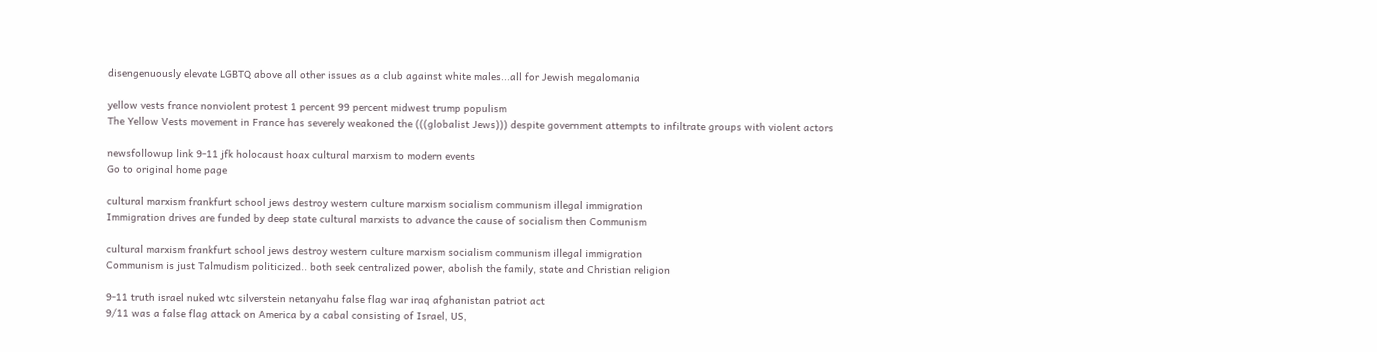disengenuously elevate LGBTQ above all other issues as a club against white males...all for Jewish megalomania

yellow vests france nonviolent protest 1 percent 99 percent midwest trump populism
The Yellow Vests movement in France has severely weakoned the (((globalist Jews))) despite government attempts to infiltrate groups with violent actors

newsfollowup link 9-11 jfk holocaust hoax cultural marxism to modern events
Go to original home page

cultural marxism frankfurt school jews destroy western culture marxism socialism communism illegal immigration
Immigration drives are funded by deep state cultural marxists to advance the cause of socialism then Communism

cultural marxism frankfurt school jews destroy western culture marxism socialism communism illegal immigration
Communism is just Talmudism politicized.. both seek centralized power, abolish the family, state and Christian religion

9-11 truth israel nuked wtc silverstein netanyahu false flag war iraq afghanistan patriot act
9/11 was a false flag attack on America by a cabal consisting of Israel, US,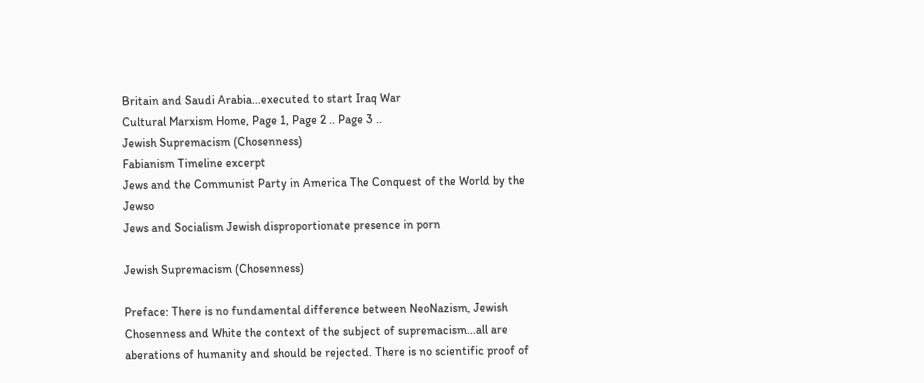Britain and Saudi Arabia...executed to start Iraq War
Cultural Marxism Home, Page 1, Page 2 .. Page 3 ..
Jewish Supremacism (Chosenness)
Fabianism Timeline excerpt
Jews and the Communist Party in America The Conquest of the World by the Jewso
Jews and Socialism Jewish disproportionate presence in porn

Jewish Supremacism (Chosenness)

Preface: There is no fundamental difference between NeoNazism, Jewish Chosenness and White the context of the subject of supremacism...all are aberations of humanity and should be rejected. There is no scientific proof of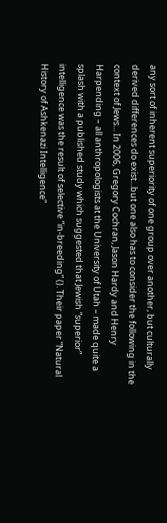any sort of inherent superiority of one group over another, but culturally derived differences do exist...but one also has to consider the following in the context of Jews... In 2006, Gregory Cochran, Jason Hardy and Henry Harpending – all anthropologists at the University of Utah – made quite a splash with a published study which suggested that Jewish “superior” intelligence was the result of selective “in-breeding” (). Their paper “Natural History of Ashkenazi Intelligence”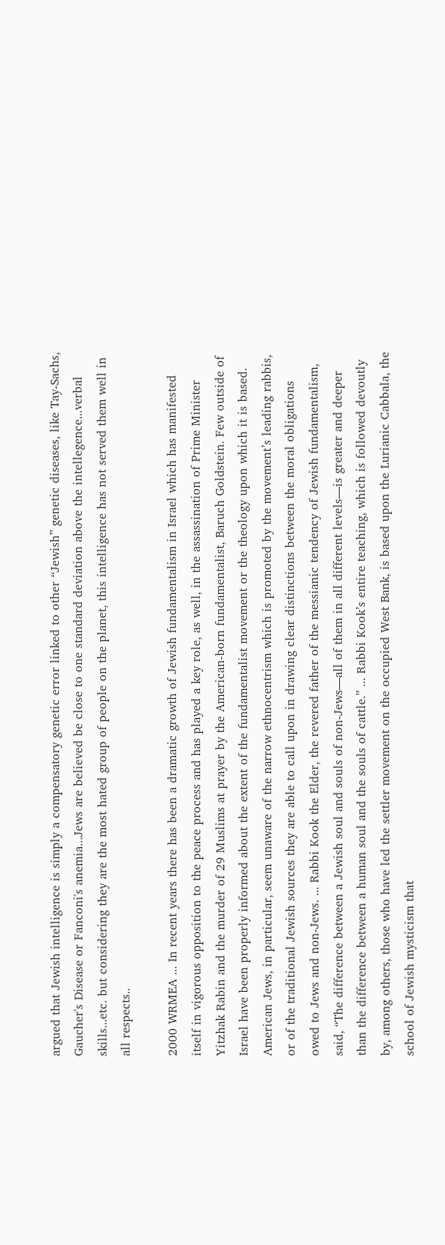argued that Jewish intelligence is simply a compensatory genetic error linked to other “Jewish” genetic diseases, like Tay-Sachs, Gaucher's Disease or Fanconi's anemia...Jews are believed be close to one standard deviation above the intellegence...verbal skills...etc. but considering they are the most hated group of people on the planet, this intelligence has not served them well in all respects..

2000 WRMEA ... In recent years there has been a dramatic growth of Jewish fundamentalism in Israel which has manifested itself in vigorous opposition to the peace process and has played a key role, as well, in the assassination of Prime Minister Yitzhak Rabin and the murder of 29 Muslims at prayer by the American-born fundamentalist, Baruch Goldstein. Few outside of Israel have been properly informed about the extent of the fundamentalist movement or the theology upon which it is based. American Jews, in particular, seem unaware of the narrow ethnocentrism which is promoted by the movement’s leading rabbis, or of the traditional Jewish sources they are able to call upon in drawing clear distinctions between the moral obligations owed to Jews and non-Jews. ... Rabbi Kook the Elder, the revered father of the messianic tendency of Jewish fundamentalism, said, “The difference between a Jewish soul and souls of non-Jews—all of them in all different levels—is greater and deeper than the difference between a human soul and the souls of cattle.” ... Rabbi Kook’s entire teaching, which is followed devoutly by, among others, those who have led the settler movement on the occupied West Bank, is based upon the Lurianic Cabbala, the school of Jewish mysticism that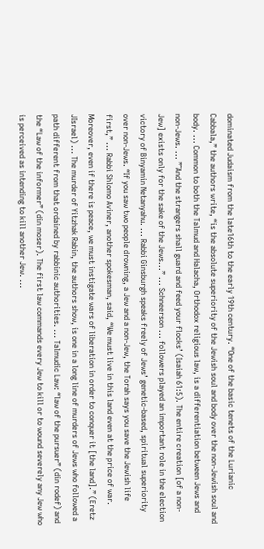dominated Judaism from the late16th to the early 19th century. “One of the basic tenets of the Lurianic Cabbala,” the authors write, “is the absolute superiority of the Jewish soul and body over the non-Jewish soul and body. ... Common to both the Talmud and Halacha, Orthodox religious law, is a differentiation between Jews and non-Jews. ... ”˜And the strangers shall guard and feed your flocks’ (Isaiah 61:5). The entire creation [of a non-Jew] exists only for the sake of the Jews...” ... Schneerson ... followers played an important role in the election victory of Binyamin Netanyahu. ... Rabbi Ginsburgh speaks freely of Jews’ genetic-based, spiritual superiority over non-Jews. “If you saw two people drowning, a Jew and a non-Jew, the Torah says you save the Jewish life first,” ... Rabbi Shlomo Aviner, another spokesman, said, “We must live in this land even at the price of war. Moreover, even if there is peace, we must instigate wars of liberation in order to conquer it [the land].” (Eretz JIsrael) ... The murder of Yitzhak Rabin, the authors show, is one in a long line of murders of Jews who followed a path different from that ordained by rabbinic authorities. ... Talmudic Law: “law of the pursuer” (din rodef) and the “Law of the informer” (din moser). The first law commands every Jew to kill or to wound severely any Jew who is perceived as intending to kill another Jew. ...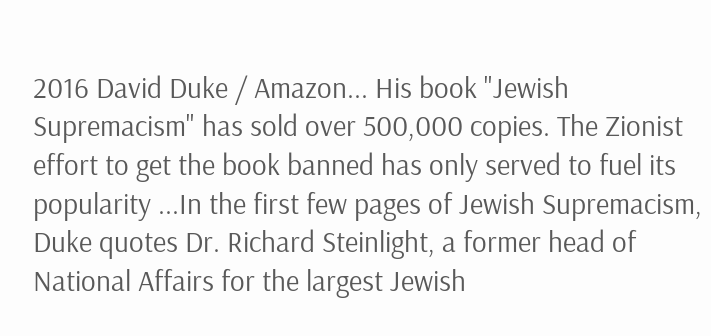2016 David Duke / Amazon... His book "Jewish Supremacism" has sold over 500,000 copies. The Zionist effort to get the book banned has only served to fuel its popularity ...In the first few pages of Jewish Supremacism, Duke quotes Dr. Richard Steinlight, a former head of National Affairs for the largest Jewish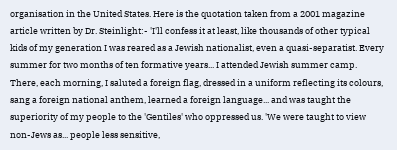organisation in the United States. Here is the quotation taken from a 2001 magazine article written by Dr. Steinlight:- 'I'll confess it at least, like thousands of other typical kids of my generation I was reared as a Jewish nationalist, even a quasi-separatist. Every summer for two months of ten formative years... I attended Jewish summer camp. There, each morning, I saluted a foreign flag, dressed in a uniform reflecting its colours, sang a foreign national anthem, learned a foreign language... and was taught the superiority of my people to the 'Gentiles' who oppressed us. 'We were taught to view non-Jews as... people less sensitive,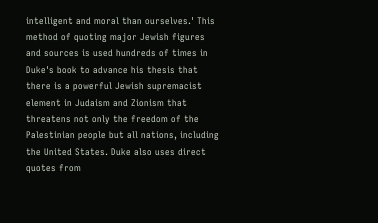intelligent and moral than ourselves.' This method of quoting major Jewish figures and sources is used hundreds of times in Duke's book to advance his thesis that there is a powerful Jewish supremacist element in Judaism and Zionism that threatens not only the freedom of the Palestinian people but all nations, including the United States. Duke also uses direct quotes from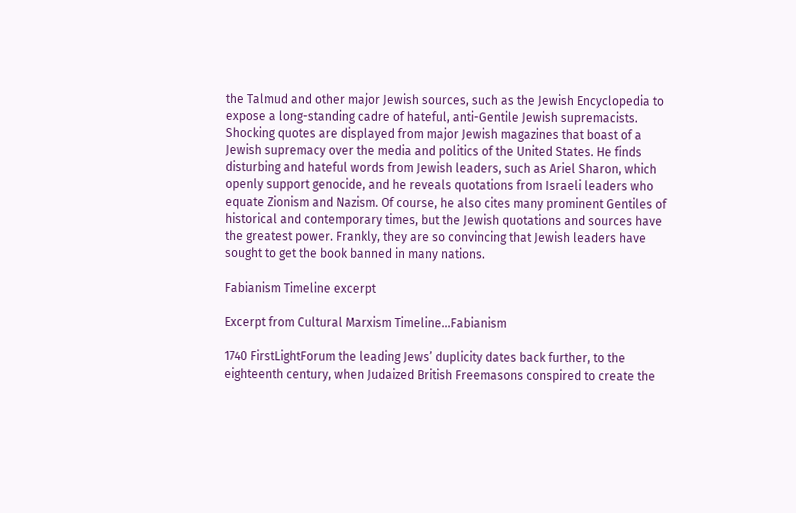the Talmud and other major Jewish sources, such as the Jewish Encyclopedia to expose a long-standing cadre of hateful, anti-Gentile Jewish supremacists. Shocking quotes are displayed from major Jewish magazines that boast of a Jewish supremacy over the media and politics of the United States. He finds disturbing and hateful words from Jewish leaders, such as Ariel Sharon, which openly support genocide, and he reveals quotations from Israeli leaders who equate Zionism and Nazism. Of course, he also cites many prominent Gentiles of historical and contemporary times, but the Jewish quotations and sources have the greatest power. Frankly, they are so convincing that Jewish leaders have sought to get the book banned in many nations.

Fabianism Timeline excerpt

Excerpt from Cultural Marxism Timeline...Fabianism

1740 FirstLightForum the leading Jews’ duplicity dates back further, to the eighteenth century, when Judaized British Freemasons conspired to create the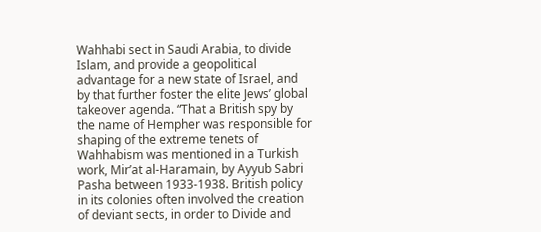Wahhabi sect in Saudi Arabia, to divide Islam, and provide a geopolitical advantage for a new state of Israel, and by that further foster the elite Jews’ global takeover agenda. “That a British spy by the name of Hempher was responsible for shaping of the extreme tenets of Wahhabism was mentioned in a Turkish work, Mir’at al-Haramain, by Ayyub Sabri Pasha between 1933-1938. British policy in its colonies often involved the creation of deviant sects, in order to Divide and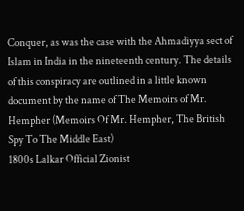Conquer, as was the case with the Ahmadiyya sect of Islam in India in the nineteenth century. The details of this conspiracy are outlined in a little known document by the name of The Memoirs of Mr. Hempher (Memoirs Of Mr. Hempher, The British Spy To The Middle East)
1800s Lalkar Official Zionist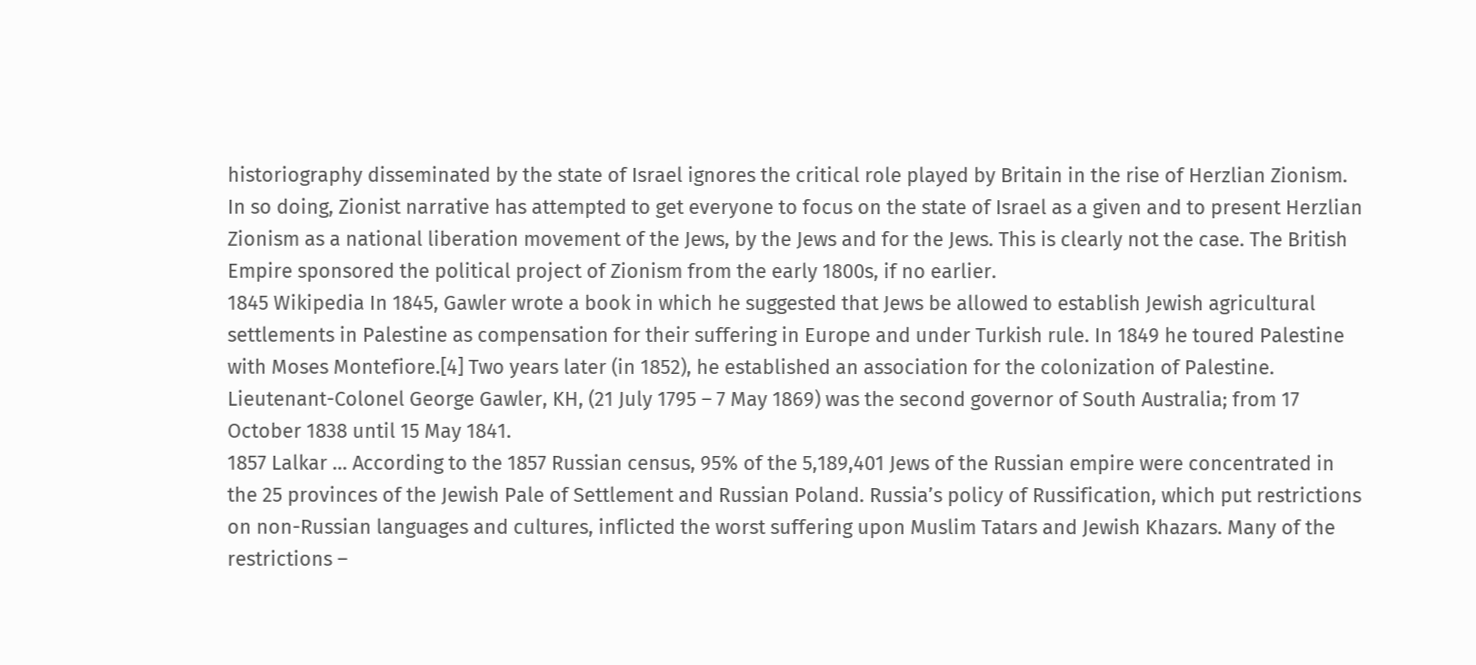historiography disseminated by the state of Israel ignores the critical role played by Britain in the rise of Herzlian Zionism. In so doing, Zionist narrative has attempted to get everyone to focus on the state of Israel as a given and to present Herzlian Zionism as a national liberation movement of the Jews, by the Jews and for the Jews. This is clearly not the case. The British Empire sponsored the political project of Zionism from the early 1800s, if no earlier.
1845 Wikipedia In 1845, Gawler wrote a book in which he suggested that Jews be allowed to establish Jewish agricultural settlements in Palestine as compensation for their suffering in Europe and under Turkish rule. In 1849 he toured Palestine with Moses Montefiore.[4] Two years later (in 1852), he established an association for the colonization of Palestine. Lieutenant-Colonel George Gawler, KH, (21 July 1795 – 7 May 1869) was the second governor of South Australia; from 17 October 1838 until 15 May 1841.
1857 Lalkar ... According to the 1857 Russian census, 95% of the 5,189,401 Jews of the Russian empire were concentrated in the 25 provinces of the Jewish Pale of Settlement and Russian Poland. Russia’s policy of Russification, which put restrictions on non-Russian languages and cultures, inflicted the worst suffering upon Muslim Tatars and Jewish Khazars. Many of the restrictions –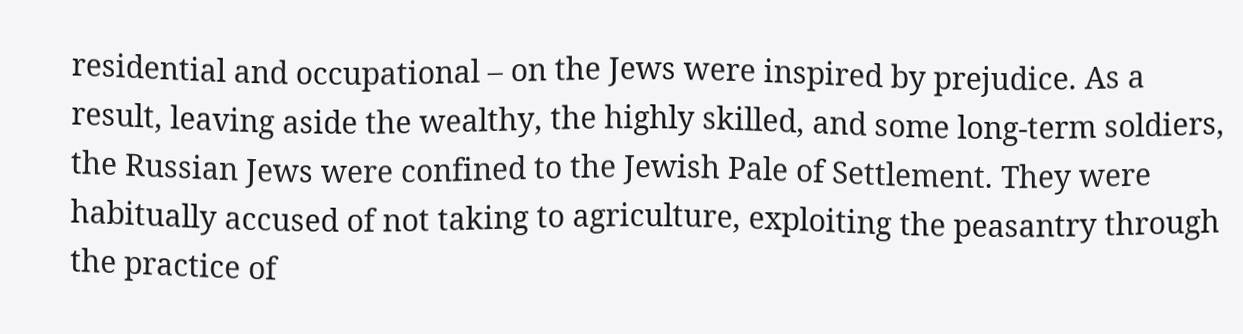residential and occupational – on the Jews were inspired by prejudice. As a result, leaving aside the wealthy, the highly skilled, and some long-term soldiers, the Russian Jews were confined to the Jewish Pale of Settlement. They were habitually accused of not taking to agriculture, exploiting the peasantry through the practice of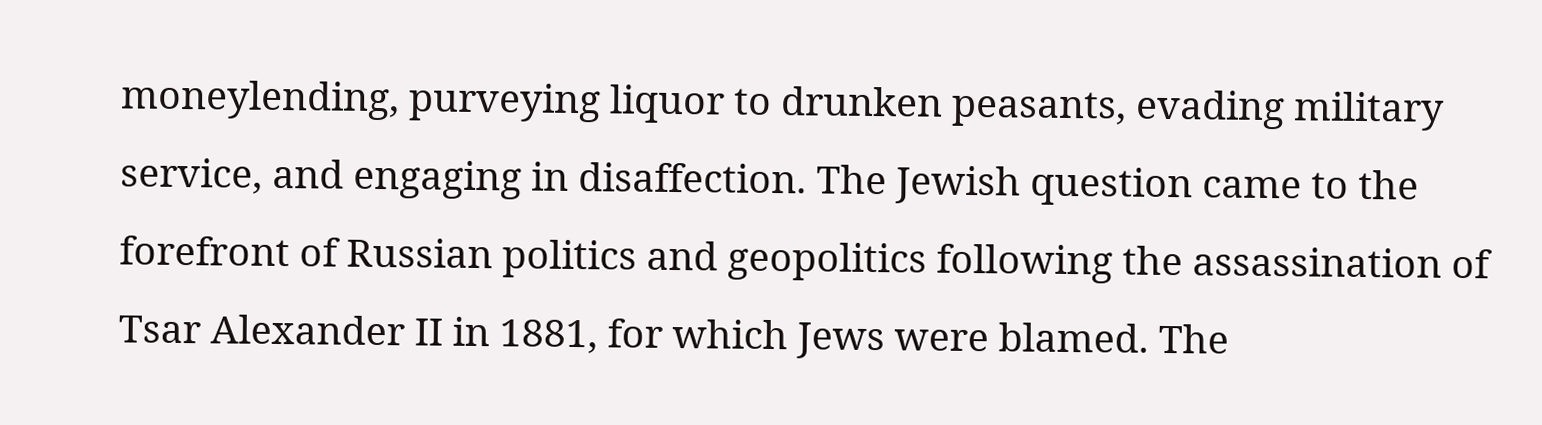moneylending, purveying liquor to drunken peasants, evading military service, and engaging in disaffection. The Jewish question came to the forefront of Russian politics and geopolitics following the assassination of Tsar Alexander II in 1881, for which Jews were blamed. The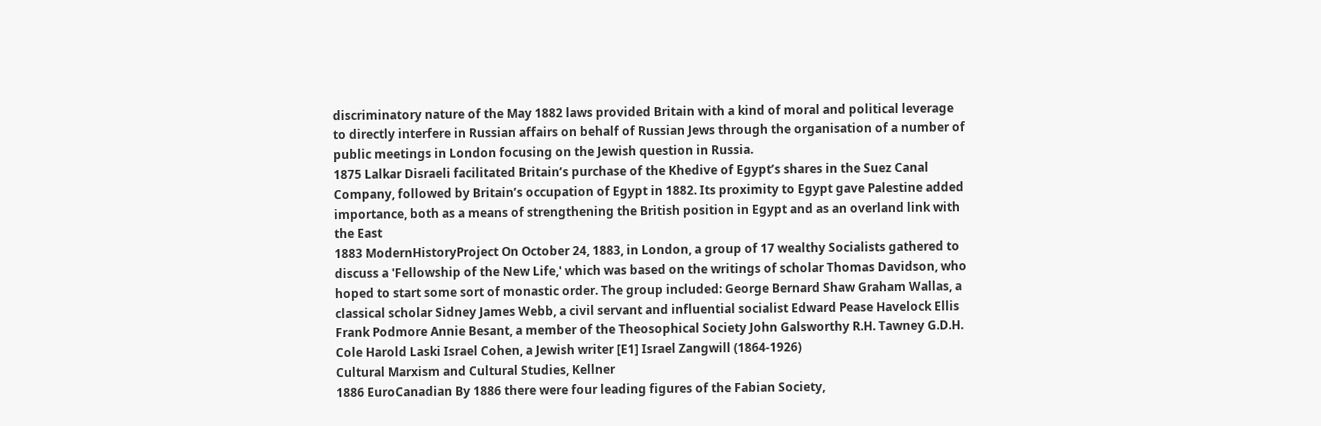discriminatory nature of the May 1882 laws provided Britain with a kind of moral and political leverage to directly interfere in Russian affairs on behalf of Russian Jews through the organisation of a number of public meetings in London focusing on the Jewish question in Russia.
1875 Lalkar Disraeli facilitated Britain’s purchase of the Khedive of Egypt’s shares in the Suez Canal Company, followed by Britain’s occupation of Egypt in 1882. Its proximity to Egypt gave Palestine added importance, both as a means of strengthening the British position in Egypt and as an overland link with the East
1883 ModernHistoryProject On October 24, 1883, in London, a group of 17 wealthy Socialists gathered to discuss a 'Fellowship of the New Life,' which was based on the writings of scholar Thomas Davidson, who hoped to start some sort of monastic order. The group included: George Bernard Shaw Graham Wallas, a classical scholar Sidney James Webb, a civil servant and influential socialist Edward Pease Havelock Ellis Frank Podmore Annie Besant, a member of the Theosophical Society John Galsworthy R.H. Tawney G.D.H. Cole Harold Laski Israel Cohen, a Jewish writer [E1] Israel Zangwill (1864-1926)
Cultural Marxism and Cultural Studies, Kellner
1886 EuroCanadian By 1886 there were four leading figures of the Fabian Society,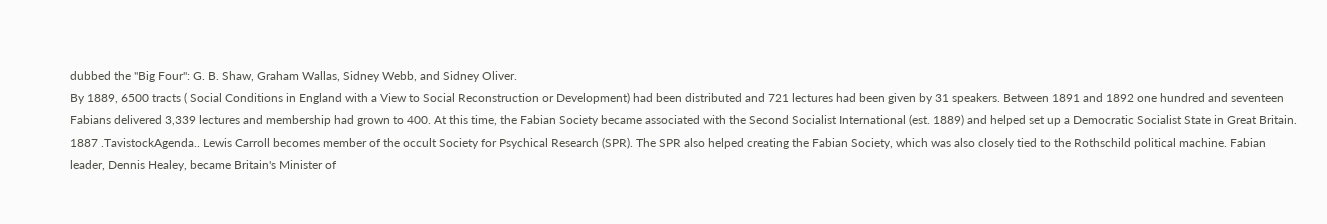dubbed the "Big Four": G. B. Shaw, Graham Wallas, Sidney Webb, and Sidney Oliver.
By 1889, 6500 tracts ( Social Conditions in England with a View to Social Reconstruction or Development) had been distributed and 721 lectures had been given by 31 speakers. Between 1891 and 1892 one hundred and seventeen Fabians delivered 3,339 lectures and membership had grown to 400. At this time, the Fabian Society became associated with the Second Socialist International (est. 1889) and helped set up a Democratic Socialist State in Great Britain.
1887 .TavistockAgenda.. Lewis Carroll becomes member of the occult Society for Psychical Research (SPR). The SPR also helped creating the Fabian Society, which was also closely tied to the Rothschild political machine. Fabian leader, Dennis Healey, became Britain's Minister of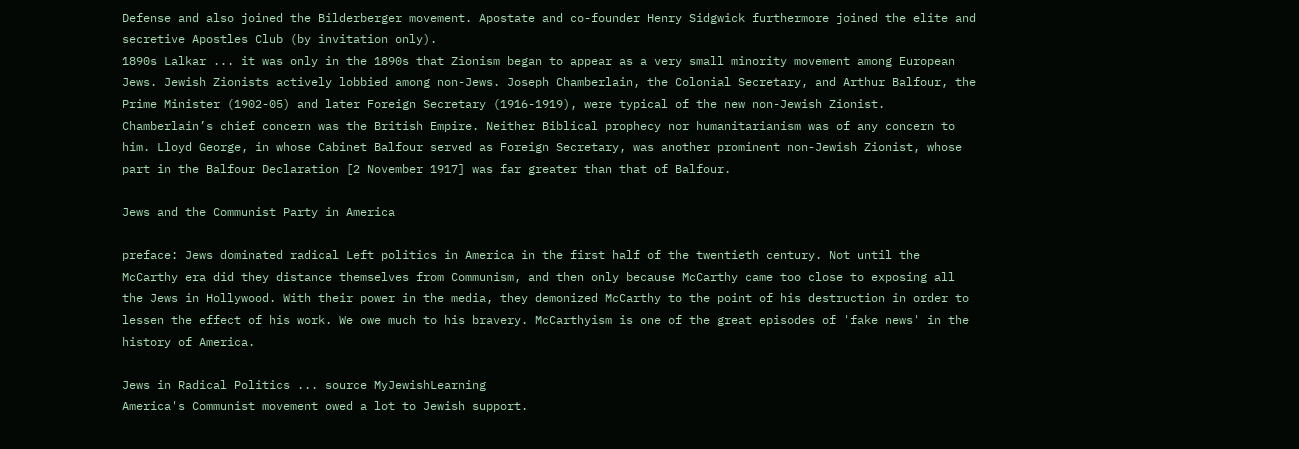Defense and also joined the Bilderberger movement. Apostate and co-founder Henry Sidgwick furthermore joined the elite and secretive Apostles Club (by invitation only).
1890s Lalkar ... it was only in the 1890s that Zionism began to appear as a very small minority movement among European Jews. Jewish Zionists actively lobbied among non-Jews. Joseph Chamberlain, the Colonial Secretary, and Arthur Balfour, the Prime Minister (1902-05) and later Foreign Secretary (1916-1919), were typical of the new non-Jewish Zionist. Chamberlain’s chief concern was the British Empire. Neither Biblical prophecy nor humanitarianism was of any concern to him. Lloyd George, in whose Cabinet Balfour served as Foreign Secretary, was another prominent non-Jewish Zionist, whose part in the Balfour Declaration [2 November 1917] was far greater than that of Balfour.

Jews and the Communist Party in America

preface: Jews dominated radical Left politics in America in the first half of the twentieth century. Not until the McCarthy era did they distance themselves from Communism, and then only because McCarthy came too close to exposing all the Jews in Hollywood. With their power in the media, they demonized McCarthy to the point of his destruction in order to lessen the effect of his work. We owe much to his bravery. McCarthyism is one of the great episodes of 'fake news' in the history of America.

Jews in Radical Politics ... source MyJewishLearning
America's Communist movement owed a lot to Jewish support.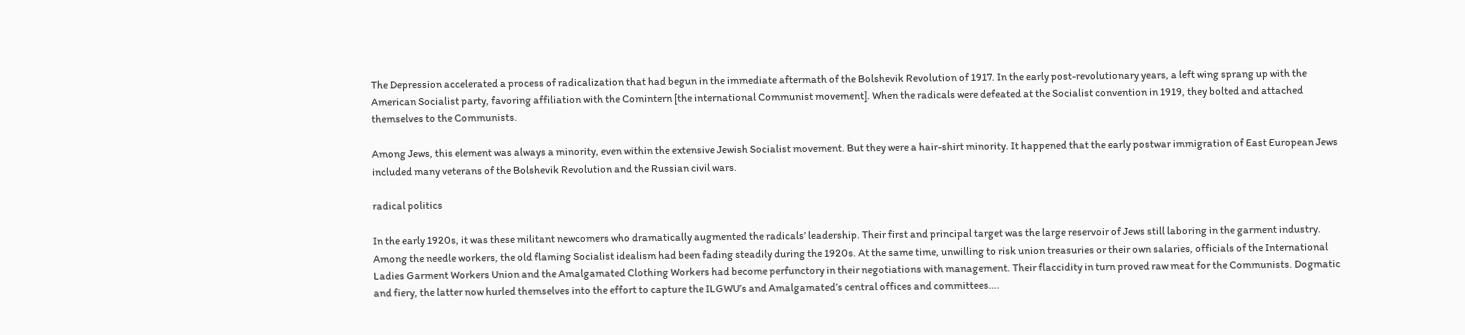The Depression accelerated a process of radicalization that had begun in the immediate aftermath of the Bolshevik Revolution of 1917. In the early post-revolutionary years, a left wing sprang up with the American Socialist party, favoring affiliation with the Comintern [the international Communist movement]. When the radicals were defeated at the Socialist convention in 1919, they bolted and attached themselves to the Communists.

Among Jews, this element was always a minority, even within the extensive Jewish Socialist movement. But they were a hair-shirt minority. It happened that the early postwar immigration of East European Jews included many veterans of the Bolshevik Revolution and the Russian civil wars.

radical politics

In the early 1920s, it was these militant newcomers who dramatically augmented the radicals’ leadership. Their first and principal target was the large reservoir of Jews still laboring in the garment industry. Among the needle workers, the old flaming Socialist idealism had been fading steadily during the 1920s. At the same time, unwilling to risk union treasuries or their own salaries, officials of the International Ladies Garment Workers Union and the Amalgamated Clothing Workers had become perfunctory in their negotiations with management. Their flaccidity in turn proved raw meat for the Communists. Dogmatic and fiery, the latter now hurled themselves into the effort to capture the ILGWU’s and Amalgamated’s central offices and committees….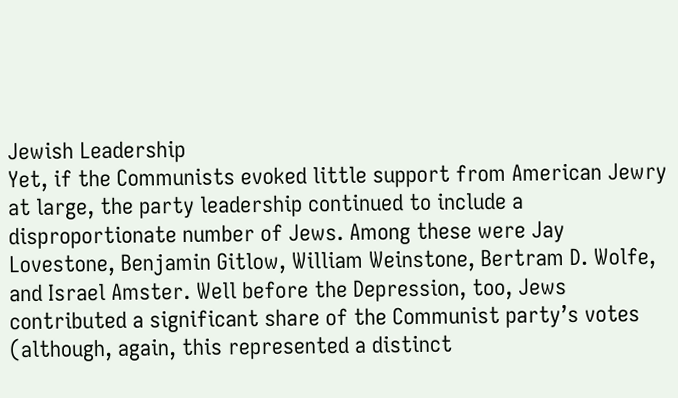Jewish Leadership
Yet, if the Communists evoked little support from American Jewry at large, the party leadership continued to include a disproportionate number of Jews. Among these were Jay Lovestone, Benjamin Gitlow, William Weinstone, Bertram D. Wolfe, and Israel Amster. Well before the Depression, too, Jews contributed a significant share of the Communist party’s votes (although, again, this represented a distinct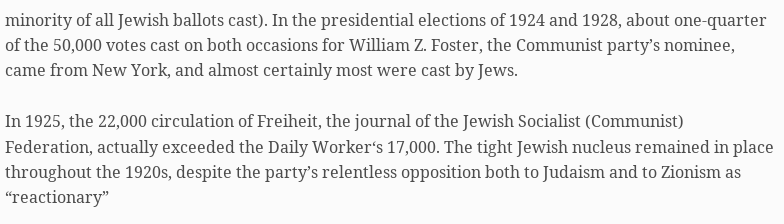minority of all Jewish ballots cast). In the presidential elections of 1924 and 1928, about one-quarter of the 50,000 votes cast on both occasions for William Z. Foster, the Communist party’s nominee, came from New York, and almost certainly most were cast by Jews.

In 1925, the 22,000 circulation of Freiheit, the journal of the Jewish Socialist (Communist) Federation, actually exceeded the Daily Worker‘s 17,000. The tight Jewish nucleus remained in place throughout the 1920s, despite the party’s relentless opposition both to Judaism and to Zionism as “reactionary”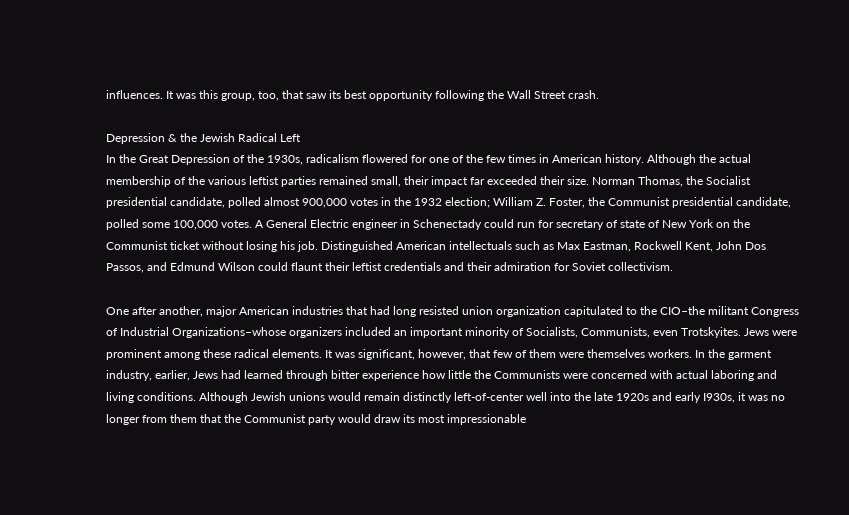influences. It was this group, too, that saw its best opportunity following the Wall Street crash.

Depression & the Jewish Radical Left
In the Great Depression of the 1930s, radicalism flowered for one of the few times in American history. Although the actual membership of the various leftist parties remained small, their impact far exceeded their size. Norman Thomas, the Socialist presidential candidate, polled almost 900,000 votes in the 1932 election; William Z. Foster, the Communist presidential candidate, polled some 100,000 votes. A General Electric engineer in Schenectady could run for secretary of state of New York on the Communist ticket without losing his job. Distinguished American intellectuals such as Max Eastman, Rockwell Kent, John Dos Passos, and Edmund Wilson could flaunt their leftist credentials and their admiration for Soviet collectivism.

One after another, major American industries that had long resisted union organization capitulated to the CIO–the militant Congress of Industrial Organizations–whose organizers included an important minority of Socialists, Communists, even Trotskyites. Jews were prominent among these radical elements. It was significant, however, that few of them were themselves workers. In the garment industry, earlier, Jews had learned through bitter experience how little the Communists were concerned with actual laboring and living conditions. Although Jewish unions would remain distinctly left-of-center well into the late 1920s and early I930s, it was no longer from them that the Communist party would draw its most impressionable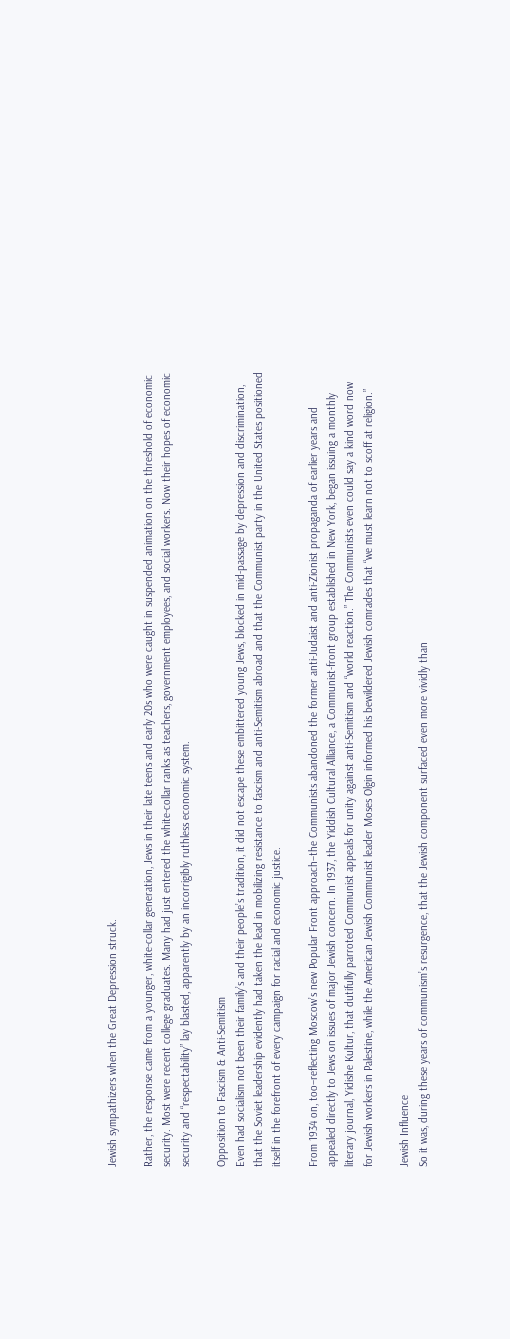Jewish sympathizers when the Great Depression struck.

Rather, the response came from a younger, white-collar generation, Jews in their late teens and early 20s who were caught in suspended animation on the threshold of economic security. Most were recent college graduates. Many had just entered the white-collar ranks as teachers, government employees, and social workers. Now their hopes of economic security and “respectability” lay blasted, apparently by an incorrigibly ruthless economic system.

Opposition to Fascism & Anti-Semitism
Even had socialism not been their family’s and their people’s tradition, it did not escape these embittered young Jews, blocked in mid-passage by depression and discrimination, that the Soviet leadership evidently had taken the lead in mobilizing resistance to fascism and anti-Semitism abroad and that the Communist party in the United States positioned itself in the forefront of every campaign for racial and economic justice.

From 1934 on, too–reflecting Moscow’s new Popular Front approach–the Communists abandoned the former anti-Judaist and anti-Zionist propaganda of earlier years and appealed directly to Jews on issues of major Jewish concern. In 1937, the Yiddish Cultural Alliance, a Communist-front group established in New York, began issuing a monthly literary journal, Yidishe Kultur, that dutifully parroted Communist appeals for unity against anti-Semitism and “world reaction.” The Communists even could say a kind word now for Jewish workers in Palestine, while the American Jewish Communist leader Moses Olgin informed his bewildered Jewish comrades that “we must learn not to scoff at religion.”

Jewish Influence
So it was, during these years of communism’s resurgence, that the Jewish component surfaced even more vividly than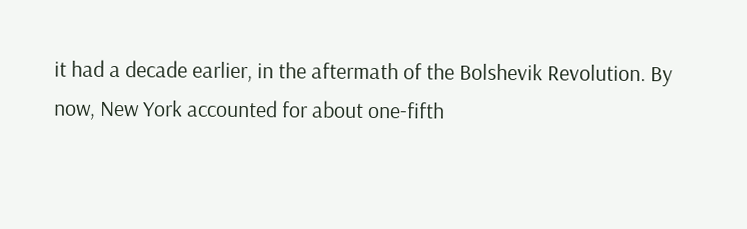it had a decade earlier, in the aftermath of the Bolshevik Revolution. By now, New York accounted for about one-fifth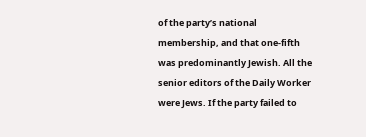of the party’s national membership, and that one-fifth was predominantly Jewish. All the senior editors of the Daily Worker were Jews. If the party failed to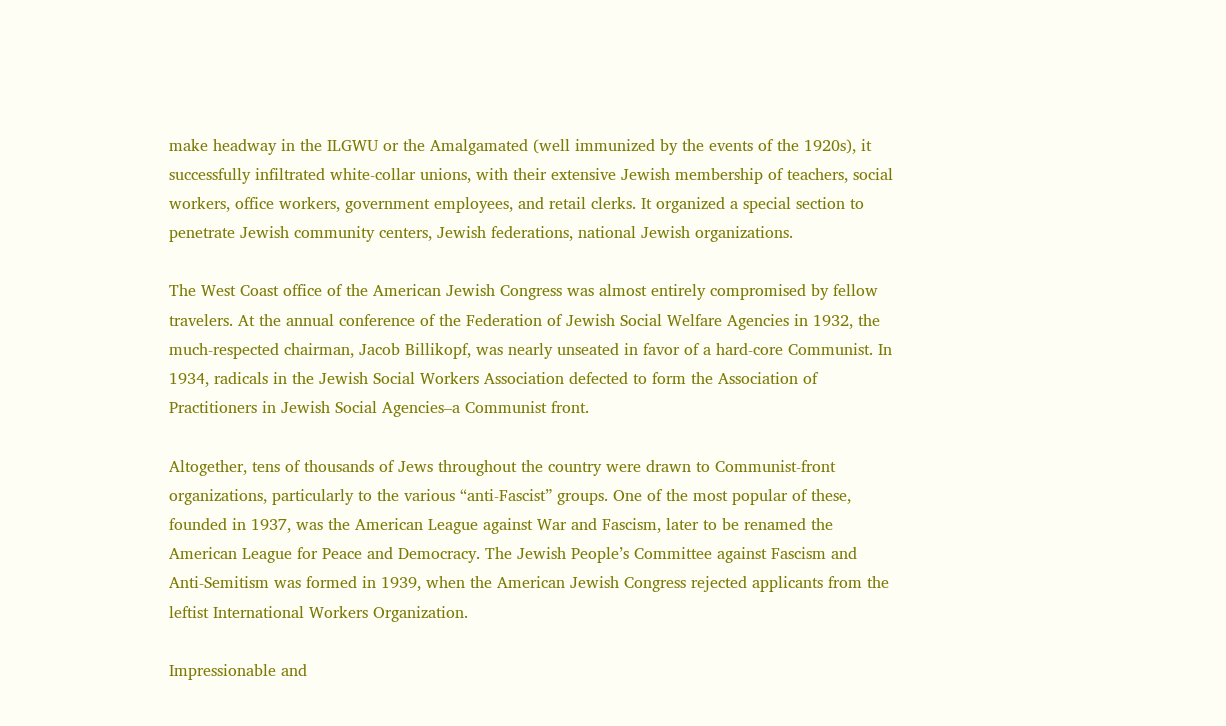make headway in the ILGWU or the Amalgamated (well immunized by the events of the 1920s), it successfully infiltrated white-collar unions, with their extensive Jewish membership of teachers, social workers, office workers, government employees, and retail clerks. It organized a special section to penetrate Jewish community centers, Jewish federations, national Jewish organizations.

The West Coast office of the American Jewish Congress was almost entirely compromised by fellow travelers. At the annual conference of the Federation of Jewish Social Welfare Agencies in 1932, the much-respected chairman, Jacob Billikopf, was nearly unseated in favor of a hard-core Communist. In 1934, radicals in the Jewish Social Workers Association defected to form the Association of Practitioners in Jewish Social Agencies–a Communist front.

Altogether, tens of thousands of Jews throughout the country were drawn to Communist-front organizations, particularly to the various “anti-Fascist” groups. One of the most popular of these, founded in 1937, was the American League against War and Fascism, later to be renamed the American League for Peace and Democracy. The Jewish People’s Committee against Fascism and Anti-Semitism was formed in 1939, when the American Jewish Congress rejected applicants from the leftist International Workers Organization.

Impressionable and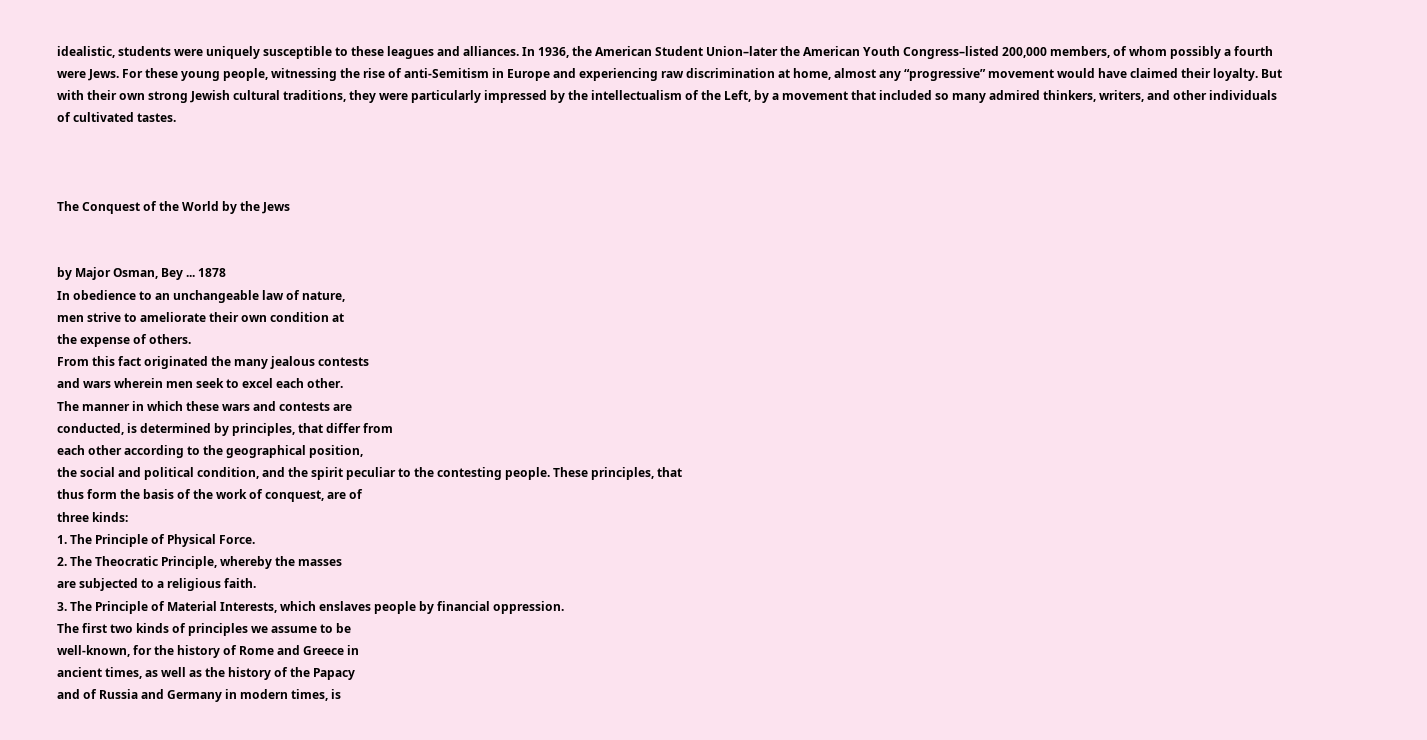idealistic, students were uniquely susceptible to these leagues and alliances. In 1936, the American Student Union–later the American Youth Congress–listed 200,000 members, of whom possibly a fourth were Jews. For these young people, witnessing the rise of anti-Semitism in Europe and experiencing raw discrimination at home, almost any “progressive” movement would have claimed their loyalty. But with their own strong Jewish cultural traditions, they were particularly impressed by the intellectualism of the Left, by a movement that included so many admired thinkers, writers, and other individuals of cultivated tastes.



The Conquest of the World by the Jews


by Major Osman, Bey ... 1878
In obedience to an unchangeable law of nature,
men strive to ameliorate their own condition at
the expense of others.
From this fact originated the many jealous contests
and wars wherein men seek to excel each other.
The manner in which these wars and contests are
conducted, is determined by principles, that differ from
each other according to the geographical position,
the social and political condition, and the spirit peculiar to the contesting people. These principles, that
thus form the basis of the work of conquest, are of
three kinds:
1. The Principle of Physical Force.
2. The Theocratic Principle, whereby the masses
are subjected to a religious faith.
3. The Principle of Material Interests, which enslaves people by financial oppression.
The first two kinds of principles we assume to be
well-known, for the history of Rome and Greece in
ancient times, as well as the history of the Papacy
and of Russia and Germany in modern times, is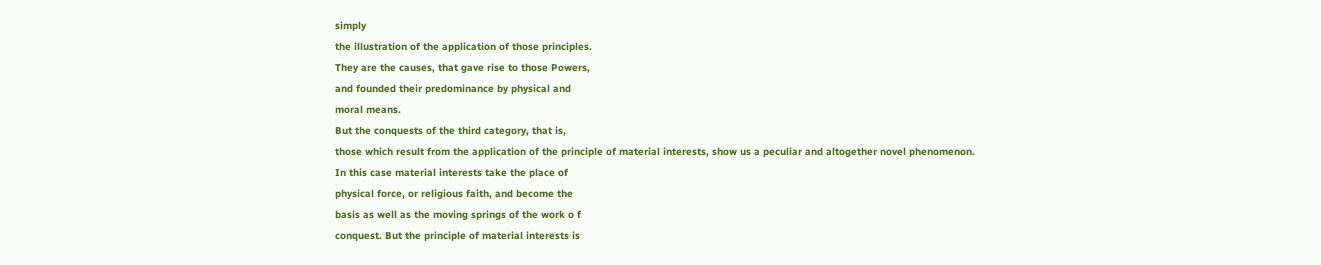simply
the illustration of the application of those principles.
They are the causes, that gave rise to those Powers,
and founded their predominance by physical and
moral means.
But the conquests of the third category, that is,
those which result from the application of the principle of material interests, show us a peculiar and altogether novel phenomenon.
In this case material interests take the place of
physical force, or religious faith, and become the
basis as well as the moving springs of the work o f
conquest. But the principle of material interests is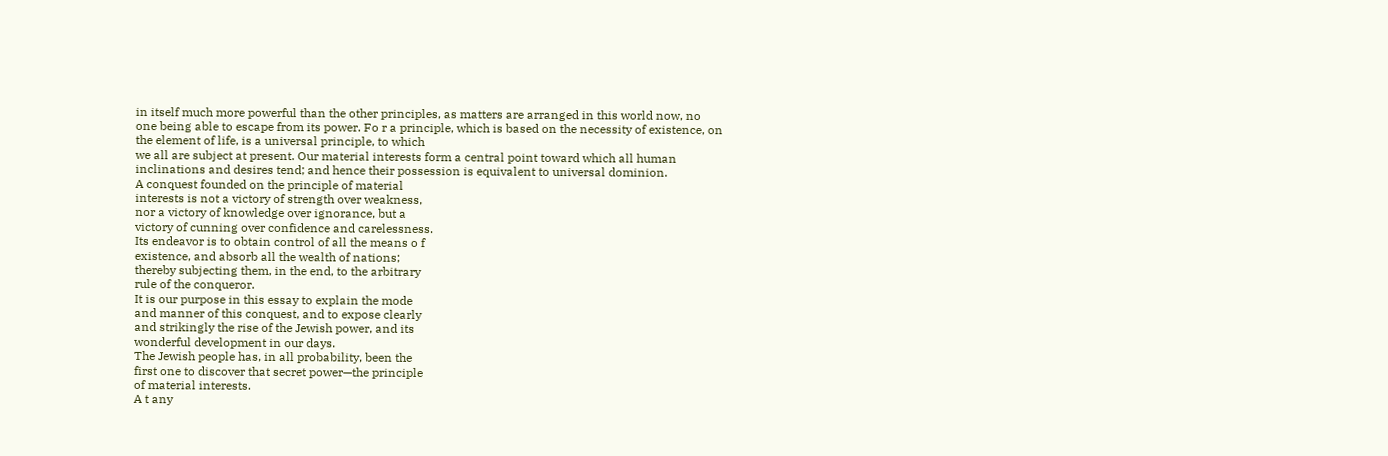in itself much more powerful than the other principles, as matters are arranged in this world now, no
one being able to escape from its power. Fo r a principle, which is based on the necessity of existence, on
the element of life, is a universal principle, to which
we all are subject at present. Our material interests form a central point toward which all human
inclinations and desires tend; and hence their possession is equivalent to universal dominion.
A conquest founded on the principle of material
interests is not a victory of strength over weakness,
nor a victory of knowledge over ignorance, but a
victory of cunning over confidence and carelessness.
Its endeavor is to obtain control of all the means o f
existence, and absorb all the wealth of nations;
thereby subjecting them, in the end, to the arbitrary
rule of the conqueror.
It is our purpose in this essay to explain the mode
and manner of this conquest, and to expose clearly
and strikingly the rise of the Jewish power, and its
wonderful development in our days.
The Jewish people has, in all probability, been the
first one to discover that secret power—the principle
of material interests.
A t any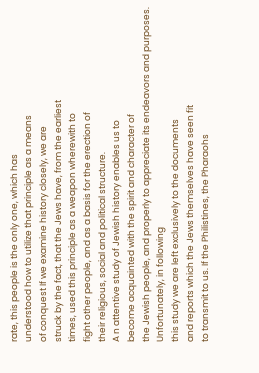rate, this people is the only one, which has
understood how to utilize that principle as a means
of conquest If we examine history closely, we are
struck by the fact, that the Jews have, from the earliest
times, used this principle as a weapon wherewith to
fight other people, and as a basis for the erection of
their religious, social and political structure.
A n attentive study of Jewish history enables us to
become acquainted with the spirit and character of
the Jewish people, and properly to appreciate its endeavors and purposes. Unfortunately, in following
this study we are left exclusively to the documents
and reports which the Jews themselves have seen fit
to transmit to us. If the Philistines, the Pharaohs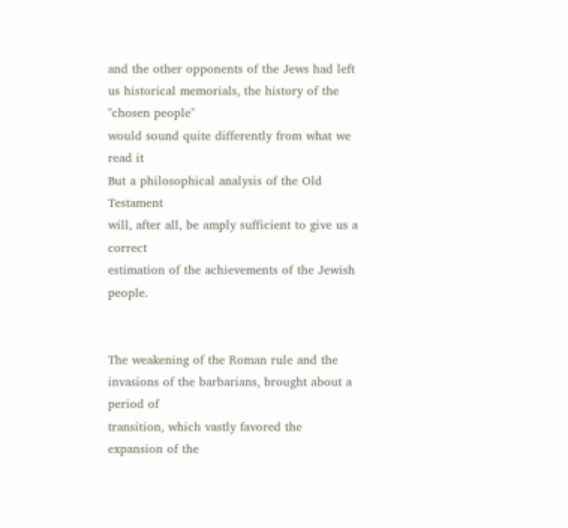and the other opponents of the Jews had left us historical memorials, the history of the "chosen people"
would sound quite differently from what we read it
But a philosophical analysis of the Old Testament
will, after all, be amply sufficient to give us a correct
estimation of the achievements of the Jewish people.


The weakening of the Roman rule and the invasions of the barbarians, brought about a period of
transition, which vastly favored the expansion of the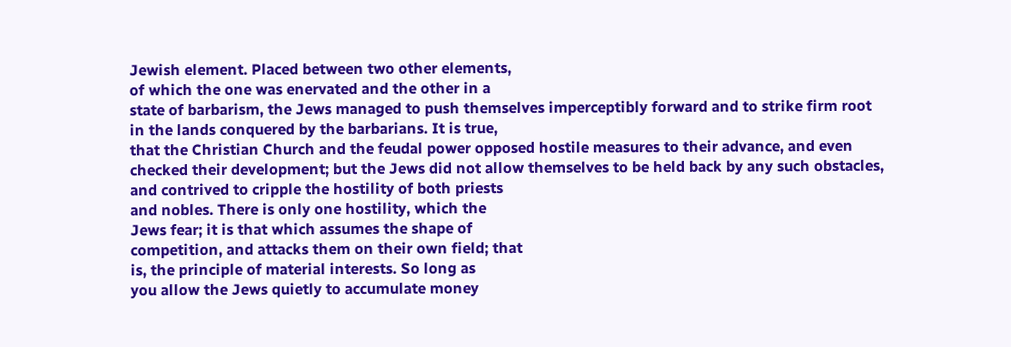Jewish element. Placed between two other elements,
of which the one was enervated and the other in a
state of barbarism, the Jews managed to push themselves imperceptibly forward and to strike firm root
in the lands conquered by the barbarians. It is true,
that the Christian Church and the feudal power opposed hostile measures to their advance, and even
checked their development; but the Jews did not allow themselves to be held back by any such obstacles,
and contrived to cripple the hostility of both priests
and nobles. There is only one hostility, which the
Jews fear; it is that which assumes the shape of
competition, and attacks them on their own field; that
is, the principle of material interests. So long as
you allow the Jews quietly to accumulate money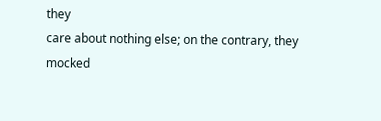they
care about nothing else; on the contrary, they mocked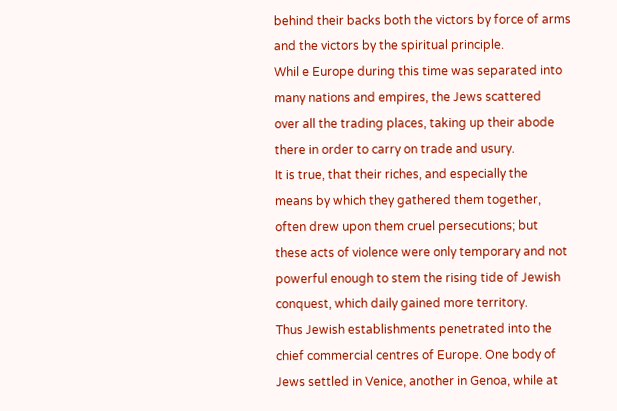behind their backs both the victors by force of arms
and the victors by the spiritual principle.
Whil e Europe during this time was separated into
many nations and empires, the Jews scattered
over all the trading places, taking up their abode
there in order to carry on trade and usury.
It is true, that their riches, and especially the
means by which they gathered them together,
often drew upon them cruel persecutions; but
these acts of violence were only temporary and not
powerful enough to stem the rising tide of Jewish
conquest, which daily gained more territory.
Thus Jewish establishments penetrated into the
chief commercial centres of Europe. One body of
Jews settled in Venice, another in Genoa, while at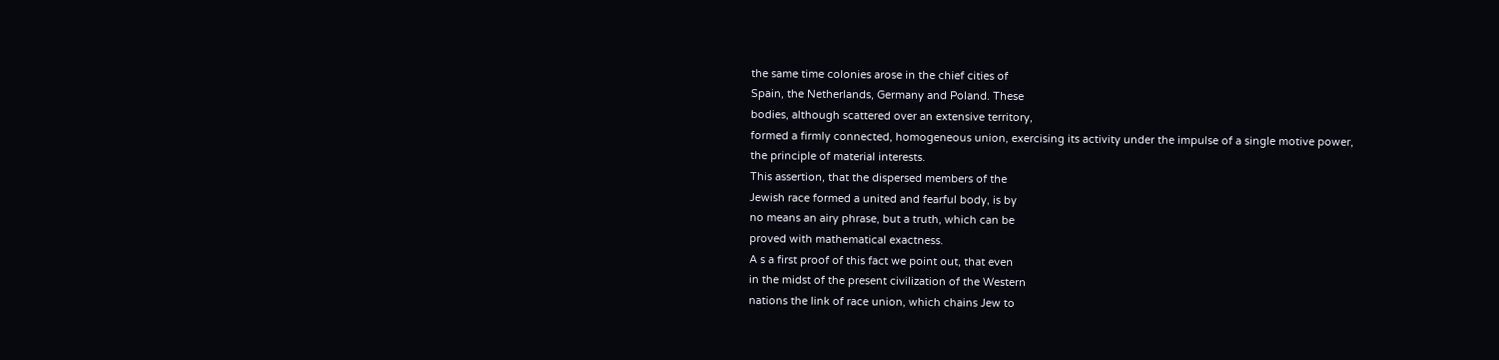the same time colonies arose in the chief cities of
Spain, the Netherlands, Germany and Poland. These
bodies, although scattered over an extensive territory,
formed a firmly connected, homogeneous union, exercising its activity under the impulse of a single motive power, the principle of material interests.
This assertion, that the dispersed members of the
Jewish race formed a united and fearful body, is by
no means an airy phrase, but a truth, which can be
proved with mathematical exactness.
A s a first proof of this fact we point out, that even
in the midst of the present civilization of the Western
nations the link of race union, which chains Jew to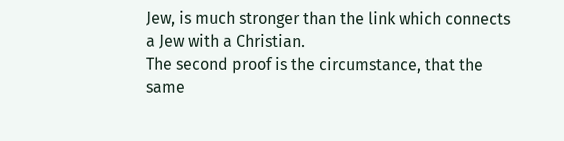Jew, is much stronger than the link which connects
a Jew with a Christian.
The second proof is the circumstance, that the
same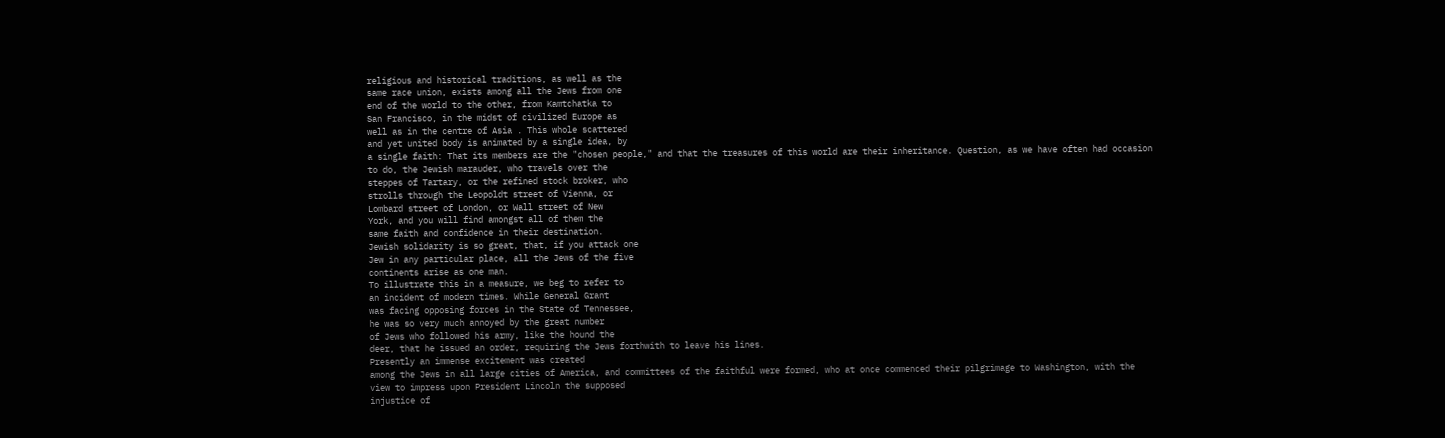religious and historical traditions, as well as the
same race union, exists among all the Jews from one
end of the world to the other, from Kamtchatka to
San Francisco, in the midst of civilized Europe as
well as in the centre of Asia . This whole scattered
and yet united body is animated by a single idea, by
a single faith: That its members are the "chosen people," and that the treasures of this world are their inheritance. Question, as we have often had occasion
to do, the Jewish marauder, who travels over the
steppes of Tartary, or the refined stock broker, who
strolls through the Leopoldt street of Vienna, or
Lombard street of London, or Wall street of New
York, and you will find amongst all of them the
same faith and confidence in their destination.
Jewish solidarity is so great, that, if you attack one
Jew in any particular place, all the Jews of the five
continents arise as one man.
To illustrate this in a measure, we beg to refer to
an incident of modern times. While General Grant
was facing opposing forces in the State of Tennessee,
he was so very much annoyed by the great number
of Jews who followed his army, like the hound the
deer, that he issued an order, requiring the Jews forthwith to leave his lines.
Presently an immense excitement was created
among the Jews in all large cities of America, and committees of the faithful were formed, who at once commenced their pilgrimage to Washington, with the
view to impress upon President Lincoln the supposed
injustice of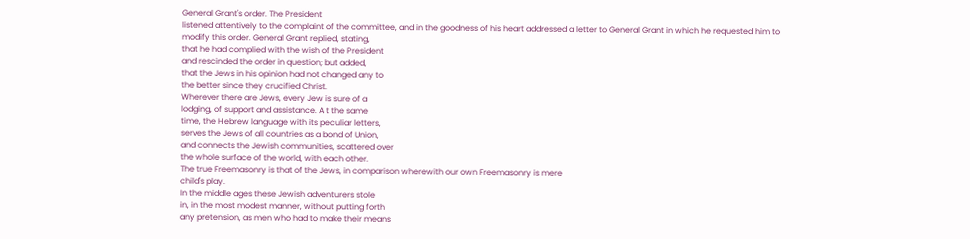General Grant's order. The President
listened attentively to the complaint of the committee, and in the goodness of his heart addressed a letter to General Grant in which he requested him to
modify this order. General Grant replied, stating,
that he had complied with the wish of the President
and rescinded the order in question; but added,
that the Jews in his opinion had not changed any to
the better since they crucified Christ.
Wherever there are Jews, every Jew is sure of a
lodging, of support and assistance. A t the same
time, the Hebrew language with its peculiar letters,
serves the Jews of all countries as a bond of Union,
and connects the Jewish communities, scattered over
the whole surface of the world, with each other.
The true Freemasonry is that of the Jews, in comparison wherewith our own Freemasonry is mere
child's play.
In the middle ages these Jewish adventurers stole
in, in the most modest manner, without putting forth
any pretension, as men who had to make their means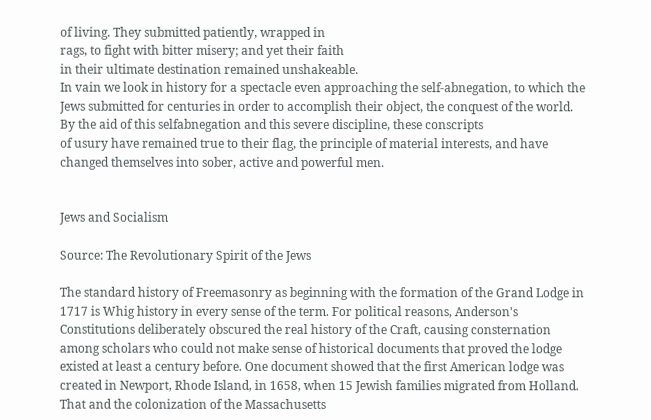of living. They submitted patiently, wrapped in
rags, to fight with bitter misery; and yet their faith
in their ultimate destination remained unshakeable.
In vain we look in history for a spectacle even approaching the self-abnegation, to which the Jews submitted for centuries in order to accomplish their object, the conquest of the world. By the aid of this selfabnegation and this severe discipline, these conscripts
of usury have remained true to their flag, the principle of material interests, and have changed themselves into sober, active and powerful men.


Jews and Socialism

Source: The Revolutionary Spirit of the Jews

The standard history of Freemasonry as beginning with the formation of the Grand Lodge in 1717 is Whig history in every sense of the term. For political reasons, Anderson's Constitutions deliberately obscured the real history of the Craft, causing consternation among scholars who could not make sense of historical documents that proved the lodge existed at least a century before. One document showed that the first American lodge was created in Newport, Rhode Island, in 1658, when 15 Jewish families migrated from Holland. That and the colonization of the Massachusetts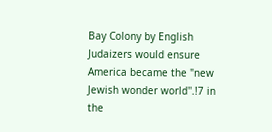Bay Colony by English Judaizers would ensure America became the "new Jewish wonder world''.!7 in the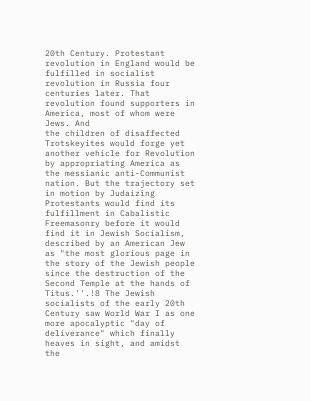20th Century. Protestant revolution in England would be fulfilled in socialist revolution in Russia four centuries later. That revolution found supporters in America, most of whom were Jews. And
the children of disaffected Trotskeyites would forge yet another vehicle for Revolution by appropriating America as the messianic anti-Communist nation. But the trajectory set in motion by Judaizing Protestants would find its fulfillment in Cabalistic Freemasonry before it would find it in Jewish Socialism, described by an American Jew as "the most glorious page in the story of the Jewish people since the destruction of the Second Temple at the hands of Titus.''.!8 The Jewish socialists of the early 20th Century saw World War I as one more apocalyptic "day of deliverance" which finally heaves in sight, and amidst the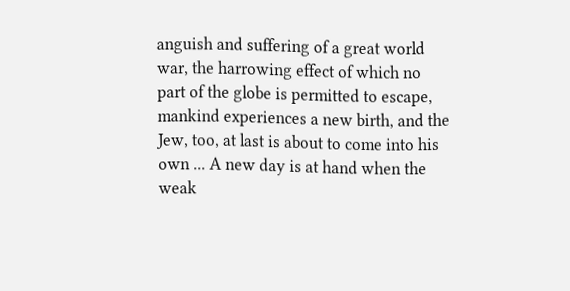anguish and suffering of a great world
war, the harrowing effect of which no part of the globe is permitted to escape, mankind experiences a new birth, and the Jew, too, at last is about to come into his own ... A new day is at hand when the weak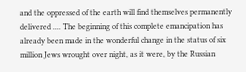and the oppressed of the earth will find themselves permanently delivered .... The beginning of this complete emancipation has already been made in the wonderful change in the status of six million Jews wrought over night, as it were, by the Russian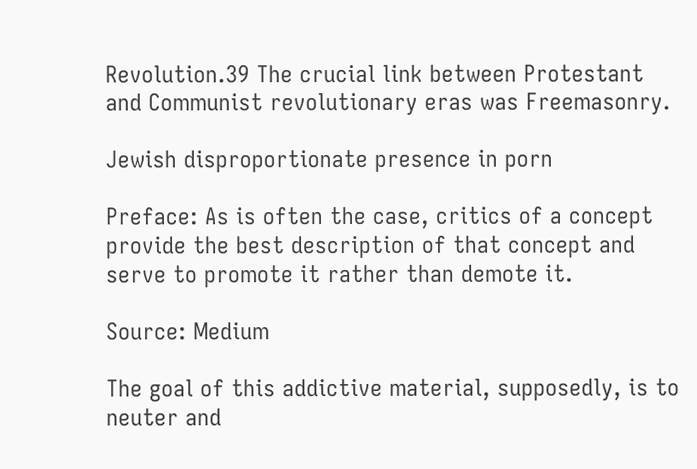Revolution.39 The crucial link between Protestant and Communist revolutionary eras was Freemasonry.

Jewish disproportionate presence in porn

Preface: As is often the case, critics of a concept provide the best description of that concept and serve to promote it rather than demote it.

Source: Medium

The goal of this addictive material, supposedly, is to neuter and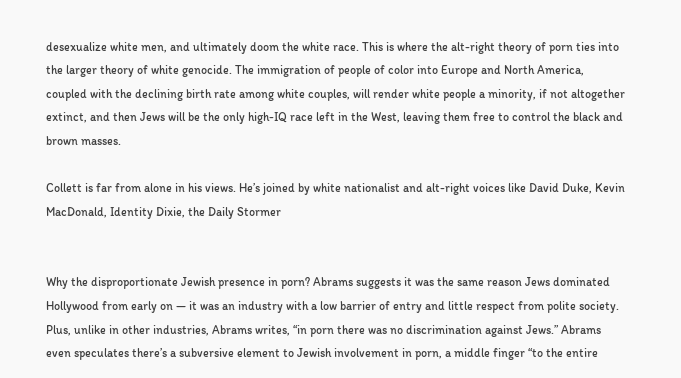desexualize white men, and ultimately doom the white race. This is where the alt-right theory of porn ties into the larger theory of white genocide. The immigration of people of color into Europe and North America, coupled with the declining birth rate among white couples, will render white people a minority, if not altogether extinct, and then Jews will be the only high-IQ race left in the West, leaving them free to control the black and brown masses.

Collett is far from alone in his views. He’s joined by white nationalist and alt-right voices like David Duke, Kevin MacDonald, Identity Dixie, the Daily Stormer


Why the disproportionate Jewish presence in porn? Abrams suggests it was the same reason Jews dominated Hollywood from early on — it was an industry with a low barrier of entry and little respect from polite society. Plus, unlike in other industries, Abrams writes, “in porn there was no discrimination against Jews.” Abrams even speculates there’s a subversive element to Jewish involvement in porn, a middle finger “to the entire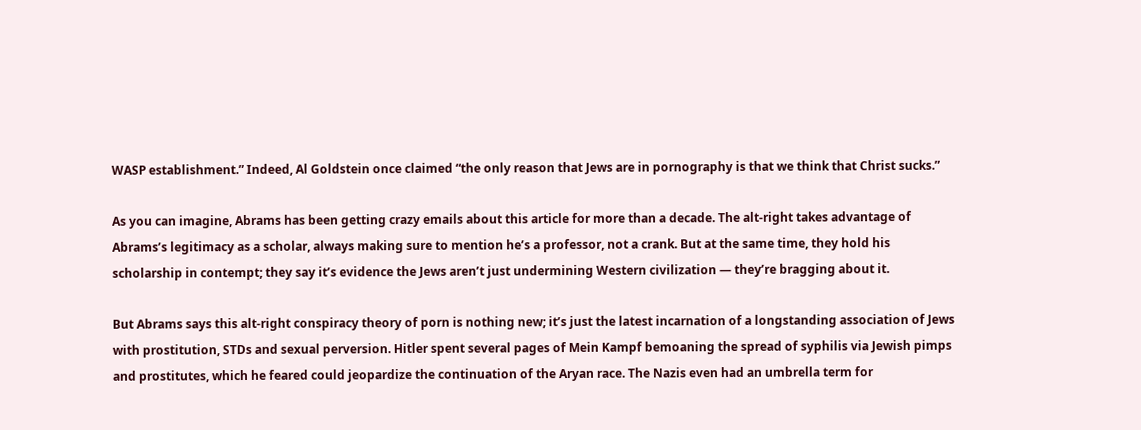WASP establishment.” Indeed, Al Goldstein once claimed “the only reason that Jews are in pornography is that we think that Christ sucks.”

As you can imagine, Abrams has been getting crazy emails about this article for more than a decade. The alt-right takes advantage of Abrams’s legitimacy as a scholar, always making sure to mention he’s a professor, not a crank. But at the same time, they hold his scholarship in contempt; they say it’s evidence the Jews aren’t just undermining Western civilization — they’re bragging about it.

But Abrams says this alt-right conspiracy theory of porn is nothing new; it’s just the latest incarnation of a longstanding association of Jews with prostitution, STDs and sexual perversion. Hitler spent several pages of Mein Kampf bemoaning the spread of syphilis via Jewish pimps and prostitutes, which he feared could jeopardize the continuation of the Aryan race. The Nazis even had an umbrella term for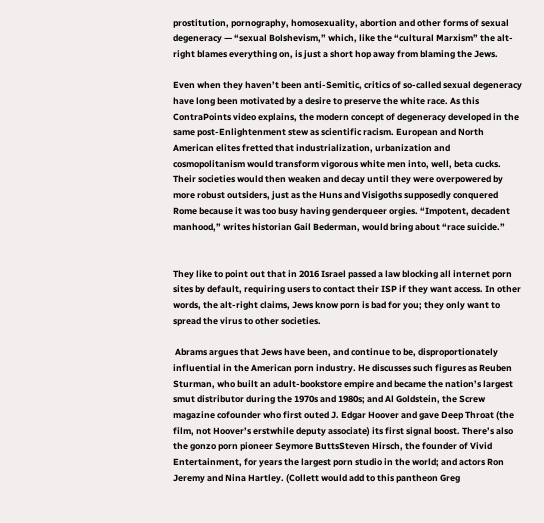prostitution, pornography, homosexuality, abortion and other forms of sexual degeneracy — “sexual Bolshevism,” which, like the “cultural Marxism” the alt-right blames everything on, is just a short hop away from blaming the Jews.

Even when they haven’t been anti-Semitic, critics of so-called sexual degeneracy have long been motivated by a desire to preserve the white race. As this ContraPoints video explains, the modern concept of degeneracy developed in the same post-Enlightenment stew as scientific racism. European and North American elites fretted that industrialization, urbanization and cosmopolitanism would transform vigorous white men into, well, beta cucks. Their societies would then weaken and decay until they were overpowered by more robust outsiders, just as the Huns and Visigoths supposedly conquered Rome because it was too busy having genderqueer orgies. “Impotent, decadent manhood,” writes historian Gail Bederman, would bring about “race suicide.”


They like to point out that in 2016 Israel passed a law blocking all internet porn sites by default, requiring users to contact their ISP if they want access. In other words, the alt-right claims, Jews know porn is bad for you; they only want to spread the virus to other societies.

 Abrams argues that Jews have been, and continue to be, disproportionately influential in the American porn industry. He discusses such figures as Reuben Sturman, who built an adult-bookstore empire and became the nation’s largest smut distributor during the 1970s and 1980s; and Al Goldstein, the Screw magazine cofounder who first outed J. Edgar Hoover and gave Deep Throat (the film, not Hoover’s erstwhile deputy associate) its first signal boost. There’s also the gonzo porn pioneer Seymore ButtsSteven Hirsch, the founder of Vivid Entertainment, for years the largest porn studio in the world; and actors Ron Jeremy and Nina Hartley. (Collett would add to this pantheon Greg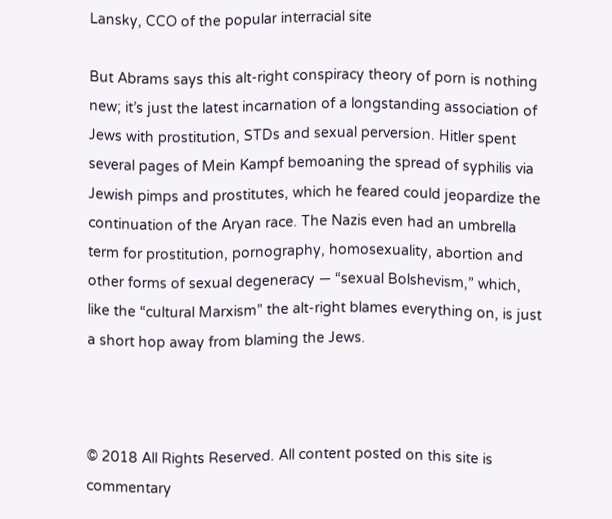Lansky, CCO of the popular interracial site

But Abrams says this alt-right conspiracy theory of porn is nothing new; it’s just the latest incarnation of a longstanding association of Jews with prostitution, STDs and sexual perversion. Hitler spent several pages of Mein Kampf bemoaning the spread of syphilis via Jewish pimps and prostitutes, which he feared could jeopardize the continuation of the Aryan race. The Nazis even had an umbrella term for prostitution, pornography, homosexuality, abortion and other forms of sexual degeneracy — “sexual Bolshevism,” which, like the “cultural Marxism” the alt-right blames everything on, is just a short hop away from blaming the Jews.



© 2018 All Rights Reserved. All content posted on this site is commentary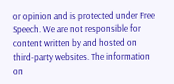or opinion and is protected under Free Speech. We are not responsible for content written by and hosted on third-party websites. The information on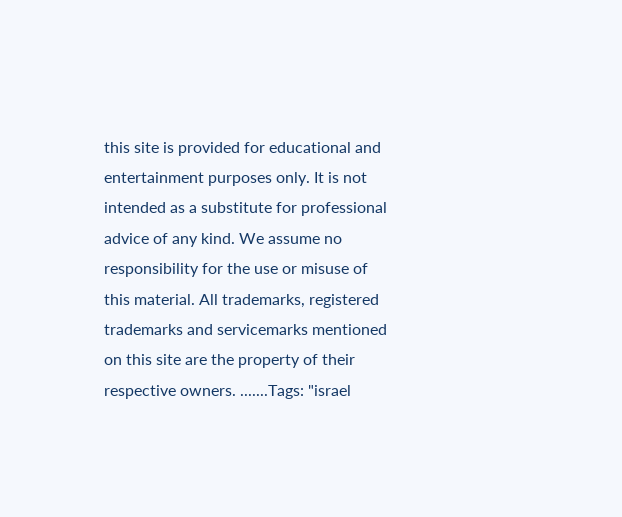this site is provided for educational and entertainment purposes only. It is not intended as a substitute for professional advice of any kind. We assume no responsibility for the use or misuse of this material. All trademarks, registered trademarks and servicemarks mentioned on this site are the property of their respective owners. .......Tags: "israel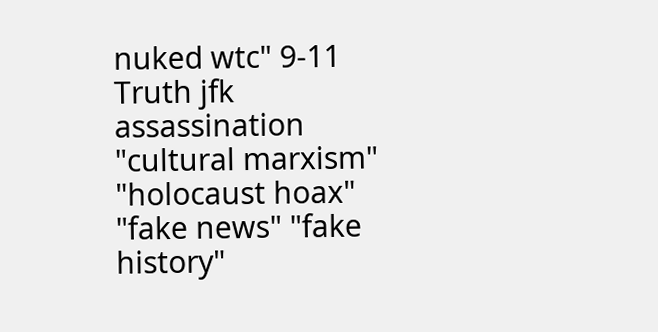nuked wtc" 9-11 Truth jfk assassination "cultural marxism" "holocaust hoax" "fake news" "fake history"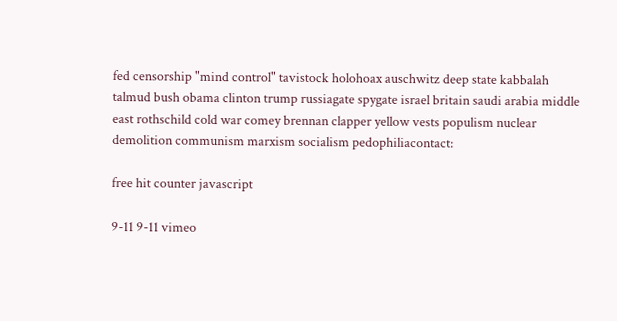fed censorship "mind control" tavistock holohoax auschwitz deep state kabbalah talmud bush obama clinton trump russiagate spygate israel britain saudi arabia middle east rothschild cold war comey brennan clapper yellow vests populism nuclear demolition communism marxism socialism pedophiliacontact:

free hit counter javascript

9-11 9-11 vimeo